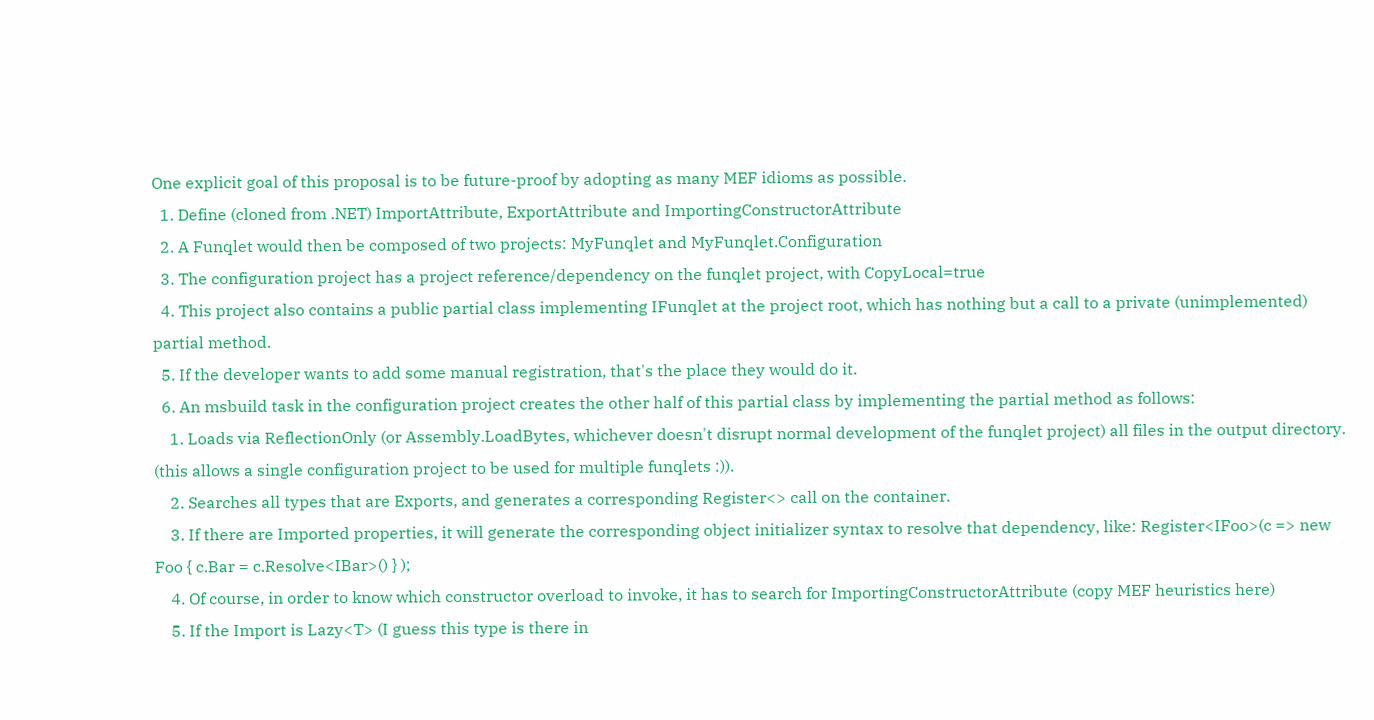One explicit goal of this proposal is to be future-proof by adopting as many MEF idioms as possible.
  1. Define (cloned from .NET) ImportAttribute, ExportAttribute and ImportingConstructorAttribute
  2. A Funqlet would then be composed of two projects: MyFunqlet and MyFunqlet.Configuration
  3. The configuration project has a project reference/dependency on the funqlet project, with CopyLocal=true
  4. This project also contains a public partial class implementing IFunqlet at the project root, which has nothing but a call to a private (unimplemented) partial method.
  5. If the developer wants to add some manual registration, that's the place they would do it.
  6. An msbuild task in the configuration project creates the other half of this partial class by implementing the partial method as follows:
    1. Loads via ReflectionOnly (or Assembly.LoadBytes, whichever doesn't disrupt normal development of the funqlet project) all files in the output directory. (this allows a single configuration project to be used for multiple funqlets :)).
    2. Searches all types that are Exports, and generates a corresponding Register<> call on the container.
    3. If there are Imported properties, it will generate the corresponding object initializer syntax to resolve that dependency, like: Register<IFoo>(c => new Foo { c.Bar = c.Resolve<IBar>() } );
    4. Of course, in order to know which constructor overload to invoke, it has to search for ImportingConstructorAttribute (copy MEF heuristics here)
    5. If the Import is Lazy<T> (I guess this type is there in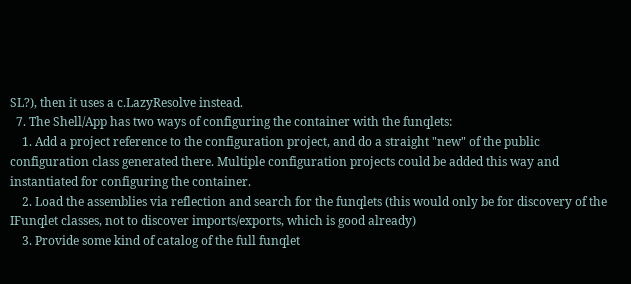SL?), then it uses a c.LazyResolve instead.
  7. The Shell/App has two ways of configuring the container with the funqlets:
    1. Add a project reference to the configuration project, and do a straight "new" of the public configuration class generated there. Multiple configuration projects could be added this way and instantiated for configuring the container.
    2. Load the assemblies via reflection and search for the funqlets (this would only be for discovery of the IFunqlet classes, not to discover imports/exports, which is good already)
    3. Provide some kind of catalog of the full funqlet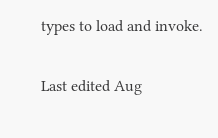types to load and invoke.

Last edited Aug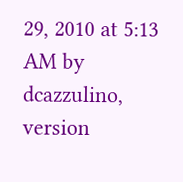29, 2010 at 5:13 AM by dcazzulino, version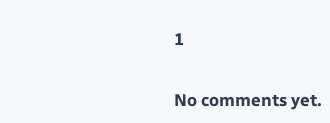1


No comments yet.